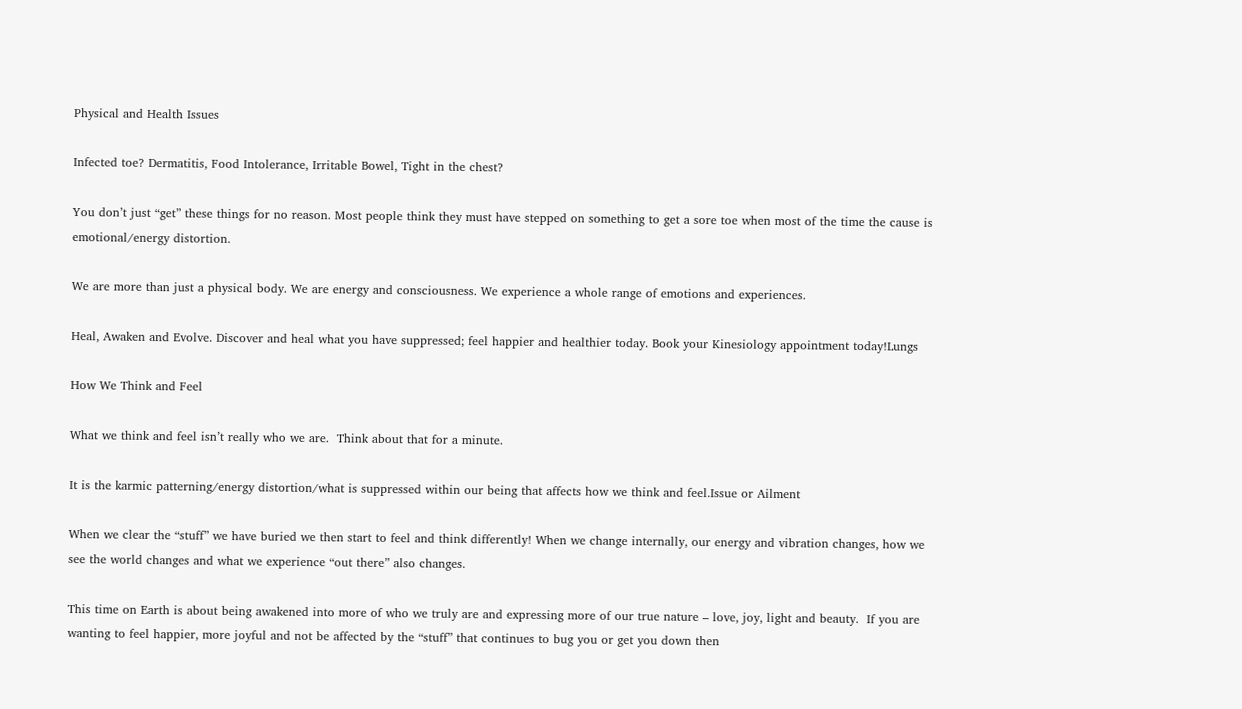Physical and Health Issues

Infected toe? Dermatitis, Food Intolerance, Irritable Bowel, Tight in the chest?

You don’t just “get” these things for no reason. Most people think they must have stepped on something to get a sore toe when most of the time the cause is emotional/energy distortion.

We are more than just a physical body. We are energy and consciousness. We experience a whole range of emotions and experiences.

Heal, Awaken and Evolve. Discover and heal what you have suppressed; feel happier and healthier today. Book your Kinesiology appointment today!Lungs

How We Think and Feel

What we think and feel isn’t really who we are.  Think about that for a minute.

It is the karmic patterning/energy distortion/what is suppressed within our being that affects how we think and feel.Issue or Ailment

When we clear the “stuff” we have buried we then start to feel and think differently! When we change internally, our energy and vibration changes, how we see the world changes and what we experience “out there” also changes.

This time on Earth is about being awakened into more of who we truly are and expressing more of our true nature – love, joy, light and beauty.  If you are wanting to feel happier, more joyful and not be affected by the “stuff” that continues to bug you or get you down then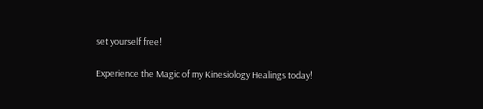set yourself free!

Experience the Magic of my Kinesiology Healings today!